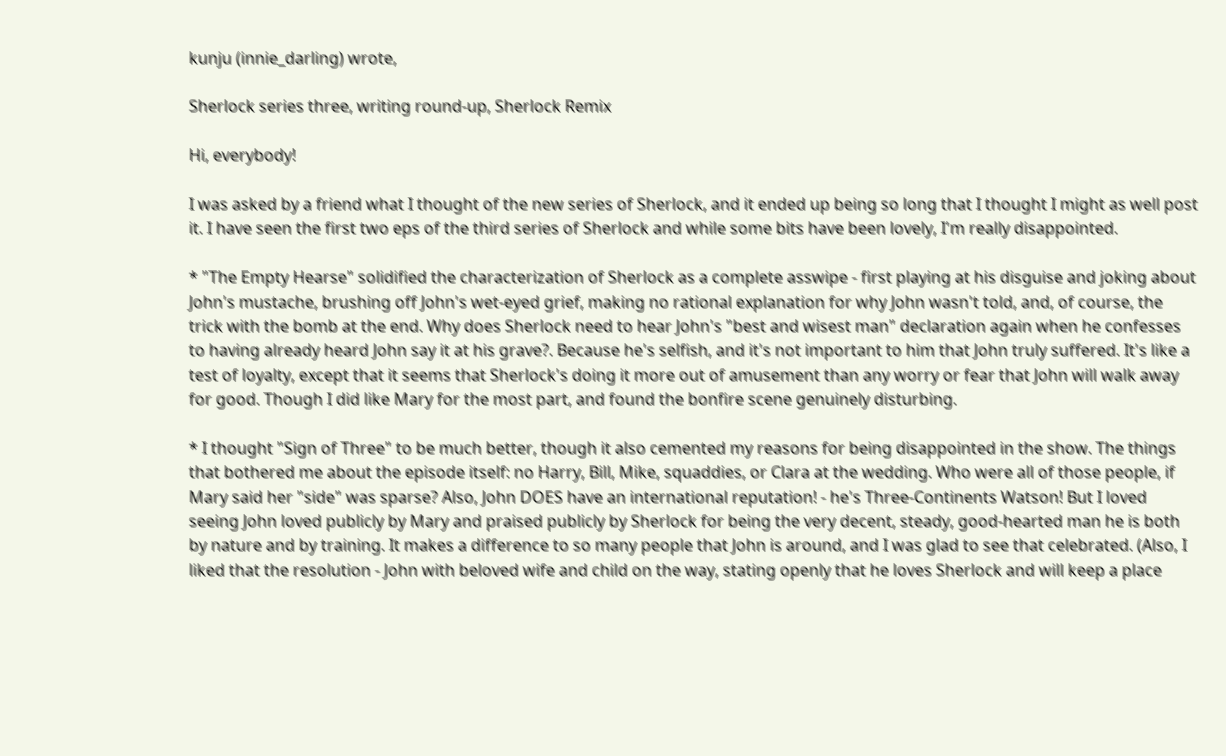kunju (innie_darling) wrote,

Sherlock series three, writing round-up, Sherlock Remix

Hi, everybody!

I was asked by a friend what I thought of the new series of Sherlock, and it ended up being so long that I thought I might as well post it. I have seen the first two eps of the third series of Sherlock and while some bits have been lovely, I'm really disappointed.

* "The Empty Hearse" solidified the characterization of Sherlock as a complete asswipe - first playing at his disguise and joking about John's mustache, brushing off John's wet-eyed grief, making no rational explanation for why John wasn't told, and, of course, the trick with the bomb at the end. Why does Sherlock need to hear John's "best and wisest man" declaration again when he confesses to having already heard John say it at his grave?. Because he's selfish, and it's not important to him that John truly suffered. It's like a test of loyalty, except that it seems that Sherlock's doing it more out of amusement than any worry or fear that John will walk away for good. Though I did like Mary for the most part, and found the bonfire scene genuinely disturbing.

* I thought "Sign of Three" to be much better, though it also cemented my reasons for being disappointed in the show. The things that bothered me about the episode itself: no Harry, Bill, Mike, squaddies, or Clara at the wedding. Who were all of those people, if Mary said her "side" was sparse? Also, John DOES have an international reputation! - he's Three-Continents Watson! But I loved seeing John loved publicly by Mary and praised publicly by Sherlock for being the very decent, steady, good-hearted man he is both by nature and by training. It makes a difference to so many people that John is around, and I was glad to see that celebrated. (Also, I liked that the resolution - John with beloved wife and child on the way, stating openly that he loves Sherlock and will keep a place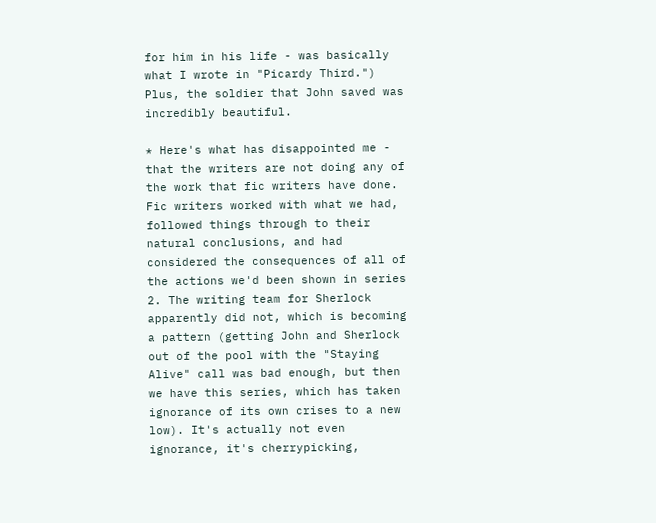for him in his life - was basically what I wrote in "Picardy Third.") Plus, the soldier that John saved was incredibly beautiful.

* Here's what has disappointed me - that the writers are not doing any of the work that fic writers have done. Fic writers worked with what we had, followed things through to their natural conclusions, and had considered the consequences of all of the actions we'd been shown in series 2. The writing team for Sherlock apparently did not, which is becoming a pattern (getting John and Sherlock out of the pool with the "Staying Alive" call was bad enough, but then we have this series, which has taken ignorance of its own crises to a new low). It's actually not even ignorance, it's cherrypicking,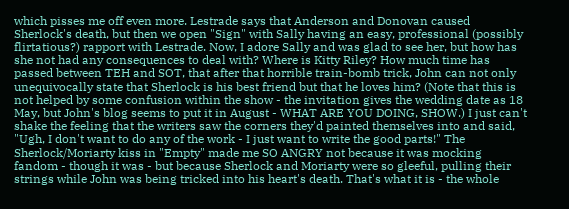which pisses me off even more. Lestrade says that Anderson and Donovan caused Sherlock's death, but then we open "Sign" with Sally having an easy, professional (possibly flirtatious?) rapport with Lestrade. Now, I adore Sally and was glad to see her, but how has she not had any consequences to deal with? Where is Kitty Riley? How much time has passed between TEH and SOT, that after that horrible train-bomb trick, John can not only unequivocally state that Sherlock is his best friend but that he loves him? (Note that this is not helped by some confusion within the show - the invitation gives the wedding date as 18 May, but John's blog seems to put it in August - WHAT ARE YOU DOING, SHOW.) I just can't shake the feeling that the writers saw the corners they'd painted themselves into and said, "Ugh, I don't want to do any of the work - I just want to write the good parts!" The Sherlock/Moriarty kiss in "Empty" made me SO ANGRY not because it was mocking fandom - though it was - but because Sherlock and Moriarty were so gleeful, pulling their strings while John was being tricked into his heart's death. That's what it is - the whole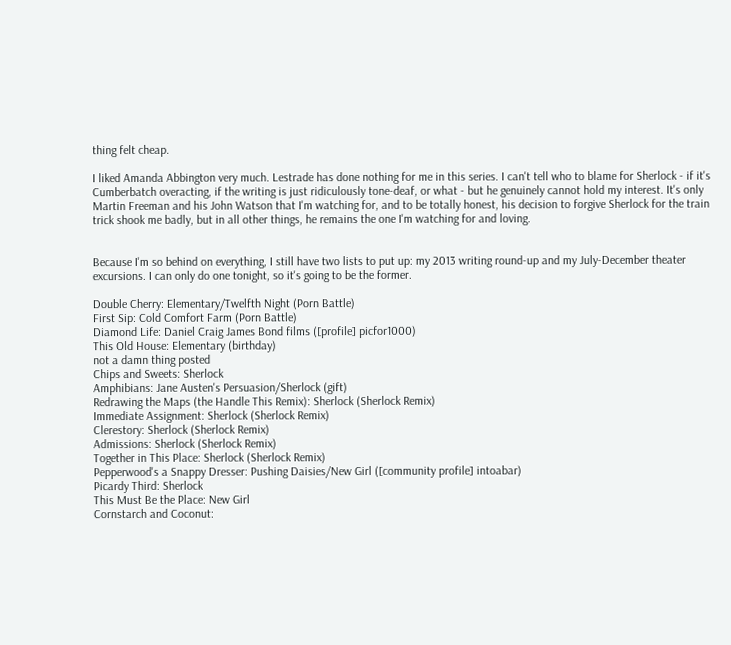thing felt cheap.

I liked Amanda Abbington very much. Lestrade has done nothing for me in this series. I can't tell who to blame for Sherlock - if it's Cumberbatch overacting, if the writing is just ridiculously tone-deaf, or what - but he genuinely cannot hold my interest. It's only Martin Freeman and his John Watson that I'm watching for, and to be totally honest, his decision to forgive Sherlock for the train trick shook me badly, but in all other things, he remains the one I'm watching for and loving.


Because I'm so behind on everything, I still have two lists to put up: my 2013 writing round-up and my July-December theater excursions. I can only do one tonight, so it's going to be the former.

Double Cherry: Elementary/Twelfth Night (Porn Battle)
First Sip: Cold Comfort Farm (Porn Battle)
Diamond Life: Daniel Craig James Bond films ([profile] picfor1000)
This Old House: Elementary (birthday)
not a damn thing posted
Chips and Sweets: Sherlock
Amphibians: Jane Austen's Persuasion/Sherlock (gift)
Redrawing the Maps (the Handle This Remix): Sherlock (Sherlock Remix)
Immediate Assignment: Sherlock (Sherlock Remix)
Clerestory: Sherlock (Sherlock Remix)
Admissions: Sherlock (Sherlock Remix)
Together in This Place: Sherlock (Sherlock Remix)
Pepperwood's a Snappy Dresser: Pushing Daisies/New Girl ([community profile] intoabar)
Picardy Third: Sherlock
This Must Be the Place: New Girl
Cornstarch and Coconut: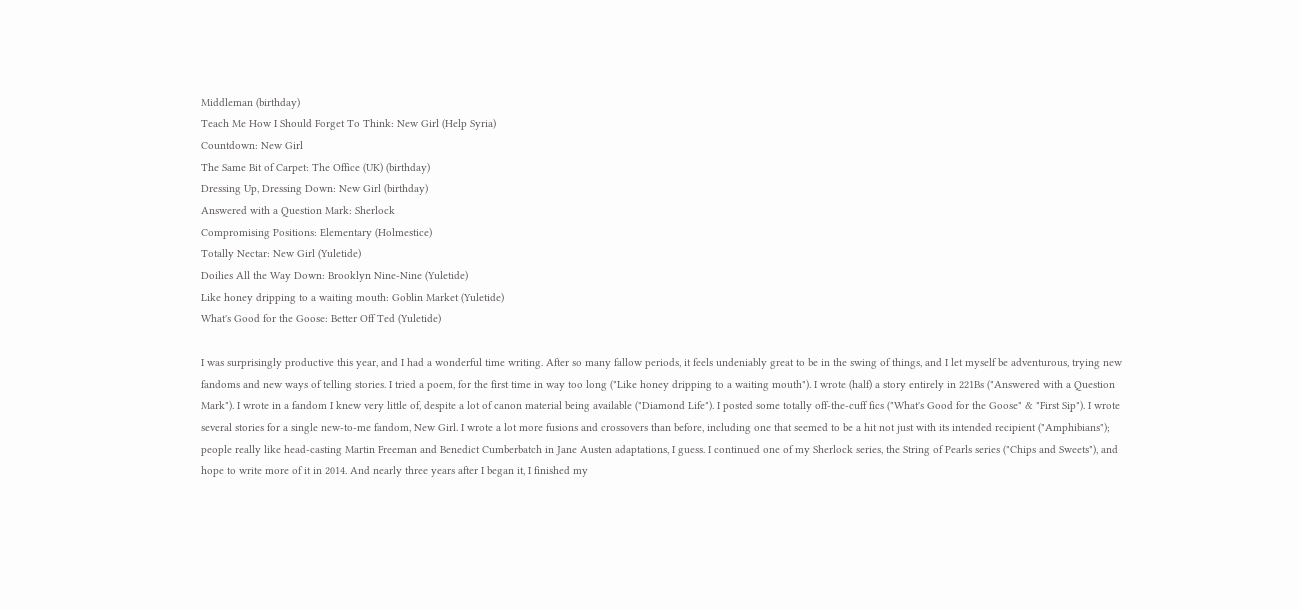Middleman (birthday)
Teach Me How I Should Forget To Think: New Girl (Help Syria)
Countdown: New Girl
The Same Bit of Carpet: The Office (UK) (birthday)
Dressing Up, Dressing Down: New Girl (birthday)
Answered with a Question Mark: Sherlock
Compromising Positions: Elementary (Holmestice)
Totally Nectar: New Girl (Yuletide)
Doilies All the Way Down: Brooklyn Nine-Nine (Yuletide)
Like honey dripping to a waiting mouth: Goblin Market (Yuletide)
What's Good for the Goose: Better Off Ted (Yuletide)

I was surprisingly productive this year, and I had a wonderful time writing. After so many fallow periods, it feels undeniably great to be in the swing of things, and I let myself be adventurous, trying new fandoms and new ways of telling stories. I tried a poem, for the first time in way too long ("Like honey dripping to a waiting mouth"). I wrote (half) a story entirely in 221Bs ("Answered with a Question Mark"). I wrote in a fandom I knew very little of, despite a lot of canon material being available ("Diamond Life"). I posted some totally off-the-cuff fics ("What's Good for the Goose" & "First Sip"). I wrote several stories for a single new-to-me fandom, New Girl. I wrote a lot more fusions and crossovers than before, including one that seemed to be a hit not just with its intended recipient ("Amphibians"); people really like head-casting Martin Freeman and Benedict Cumberbatch in Jane Austen adaptations, I guess. I continued one of my Sherlock series, the String of Pearls series ("Chips and Sweets"), and hope to write more of it in 2014. And nearly three years after I began it, I finished my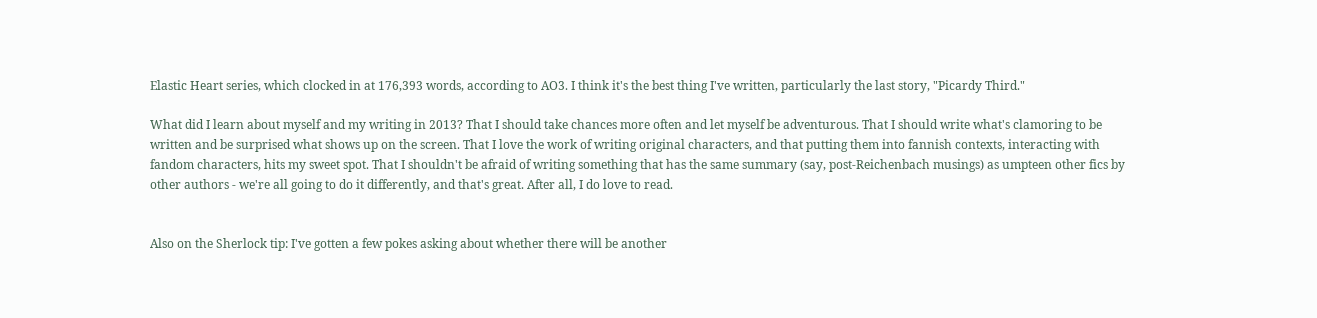Elastic Heart series, which clocked in at 176,393 words, according to AO3. I think it's the best thing I've written, particularly the last story, "Picardy Third."

What did I learn about myself and my writing in 2013? That I should take chances more often and let myself be adventurous. That I should write what's clamoring to be written and be surprised what shows up on the screen. That I love the work of writing original characters, and that putting them into fannish contexts, interacting with fandom characters, hits my sweet spot. That I shouldn't be afraid of writing something that has the same summary (say, post-Reichenbach musings) as umpteen other fics by other authors - we're all going to do it differently, and that's great. After all, I do love to read.


Also on the Sherlock tip: I've gotten a few pokes asking about whether there will be another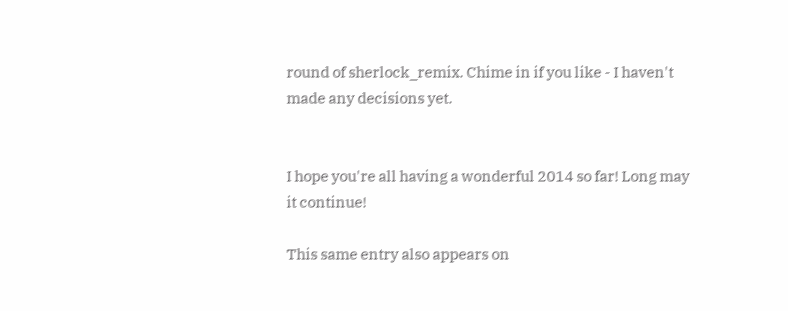round of sherlock_remix. Chime in if you like - I haven't made any decisions yet.


I hope you're all having a wonderful 2014 so far! Long may it continue!

This same entry also appears on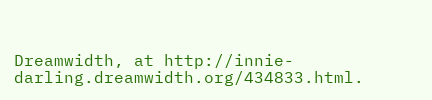Dreamwidth, at http://innie-darling.dreamwidth.org/434833.html.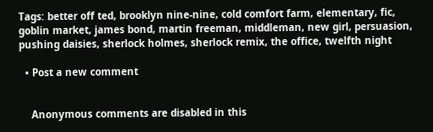Tags: better off ted, brooklyn nine-nine, cold comfort farm, elementary, fic, goblin market, james bond, martin freeman, middleman, new girl, persuasion, pushing daisies, sherlock holmes, sherlock remix, the office, twelfth night

  • Post a new comment


    Anonymous comments are disabled in this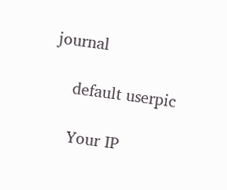journal

    default userpic

    Your IP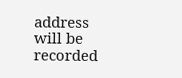address will be recorded